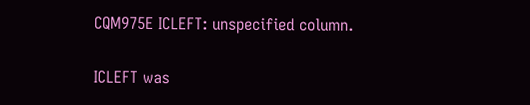CQM975E ICLEFT: unspecified column.


ICLEFT was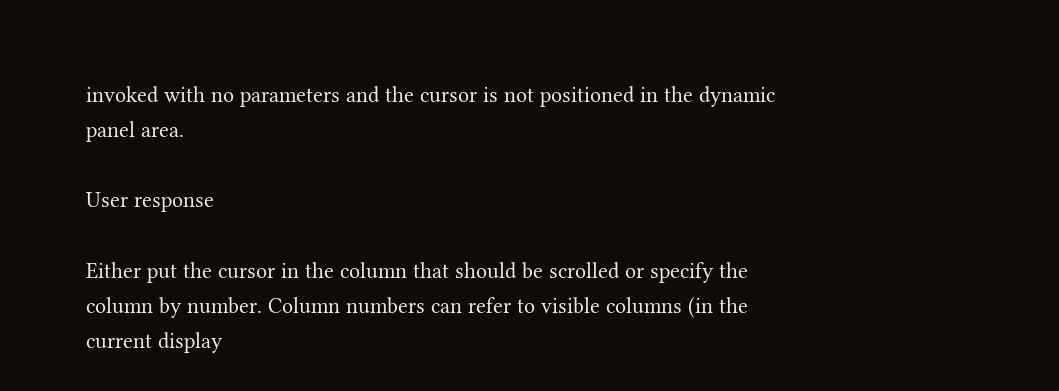invoked with no parameters and the cursor is not positioned in the dynamic panel area.

User response

Either put the cursor in the column that should be scrolled or specify the column by number. Column numbers can refer to visible columns (in the current display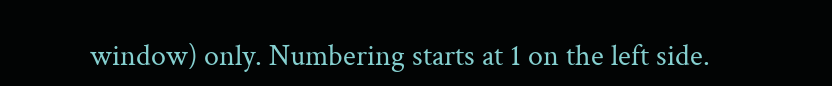window) only. Numbering starts at 1 on the left side.